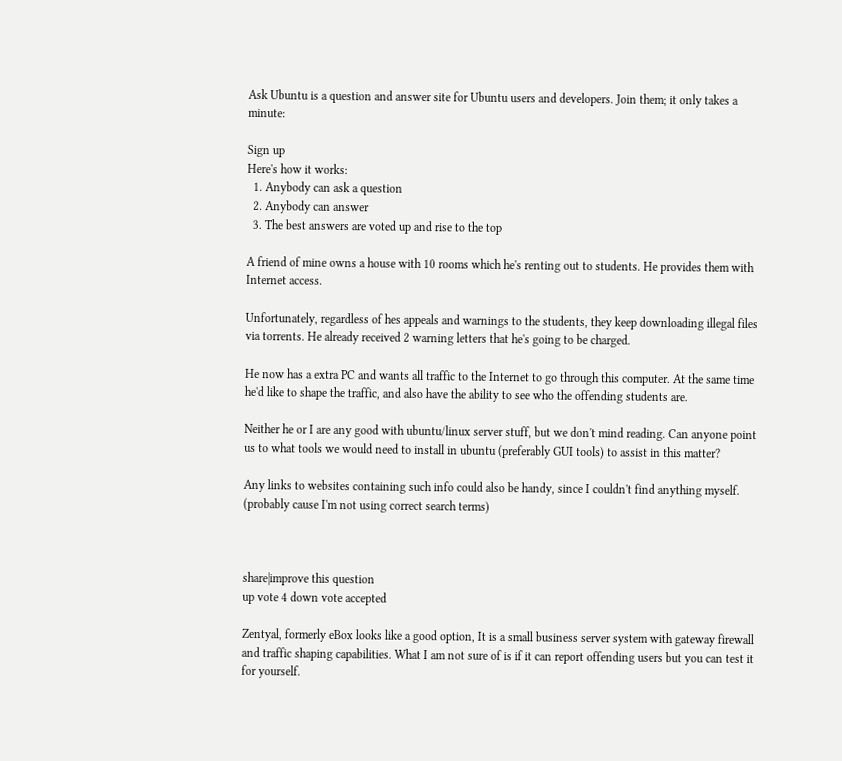Ask Ubuntu is a question and answer site for Ubuntu users and developers. Join them; it only takes a minute:

Sign up
Here's how it works:
  1. Anybody can ask a question
  2. Anybody can answer
  3. The best answers are voted up and rise to the top

A friend of mine owns a house with 10 rooms which he's renting out to students. He provides them with Internet access.

Unfortunately, regardless of hes appeals and warnings to the students, they keep downloading illegal files via torrents. He already received 2 warning letters that he's going to be charged.

He now has a extra PC and wants all traffic to the Internet to go through this computer. At the same time he'd like to shape the traffic, and also have the ability to see who the offending students are.

Neither he or I are any good with ubuntu/linux server stuff, but we don't mind reading. Can anyone point us to what tools we would need to install in ubuntu (preferably GUI tools) to assist in this matter?

Any links to websites containing such info could also be handy, since I couldn't find anything myself. (probably cause I'm not using correct search terms)



share|improve this question
up vote 4 down vote accepted

Zentyal, formerly eBox looks like a good option, It is a small business server system with gateway firewall and traffic shaping capabilities. What I am not sure of is if it can report offending users but you can test it for yourself.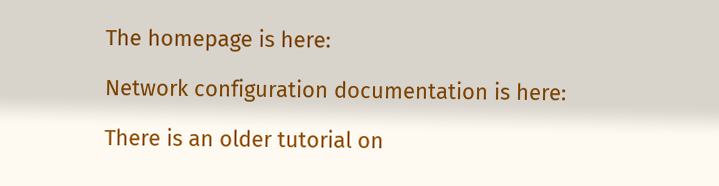The homepage is here:

Network configuration documentation is here:

There is an older tutorial on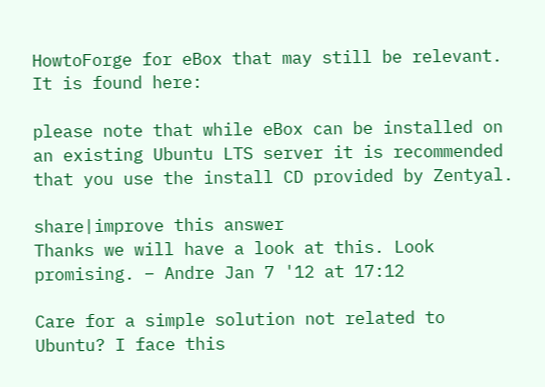HowtoForge for eBox that may still be relevant. It is found here:

please note that while eBox can be installed on an existing Ubuntu LTS server it is recommended that you use the install CD provided by Zentyal.

share|improve this answer
Thanks we will have a look at this. Look promising. – Andre Jan 7 '12 at 17:12

Care for a simple solution not related to Ubuntu? I face this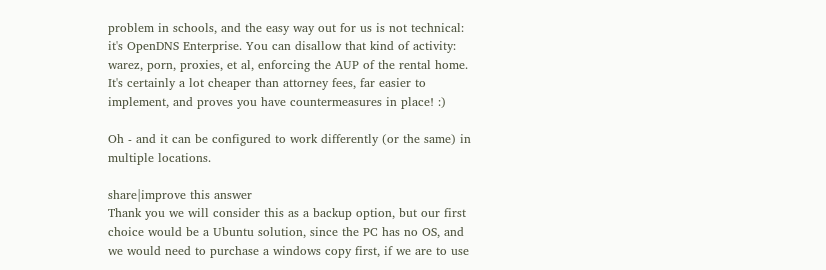problem in schools, and the easy way out for us is not technical: it's OpenDNS Enterprise. You can disallow that kind of activity: warez, porn, proxies, et al, enforcing the AUP of the rental home. It's certainly a lot cheaper than attorney fees, far easier to implement, and proves you have countermeasures in place! :)

Oh - and it can be configured to work differently (or the same) in multiple locations.

share|improve this answer
Thank you we will consider this as a backup option, but our first choice would be a Ubuntu solution, since the PC has no OS, and we would need to purchase a windows copy first, if we are to use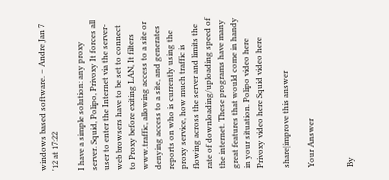windows based software. – Andre Jan 7 '12 at 17:22

I have a simple solution: any proxy server. Squid, Polipo, Privoxy It forces all user to enter the Internet via the server- web browsers have to be set to connect to Proxy before exiting LAN, It filters www.traffic, allowing access to a site or denying access to a site, and generates reports on who is currently using the proxy service, how much traffic is flowing across the server and limits the rate of downloading/uploading speed of the internet. These programs have many great features that would come in handy in your situation. Polipo video here Privoxy video here Squid video here

share|improve this answer

Your Answer


By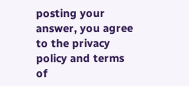posting your answer, you agree to the privacy policy and terms of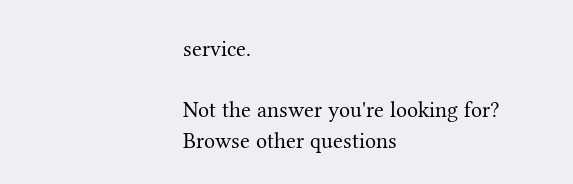service.

Not the answer you're looking for? Browse other questions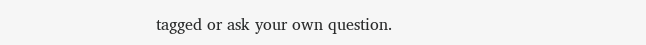tagged or ask your own question.